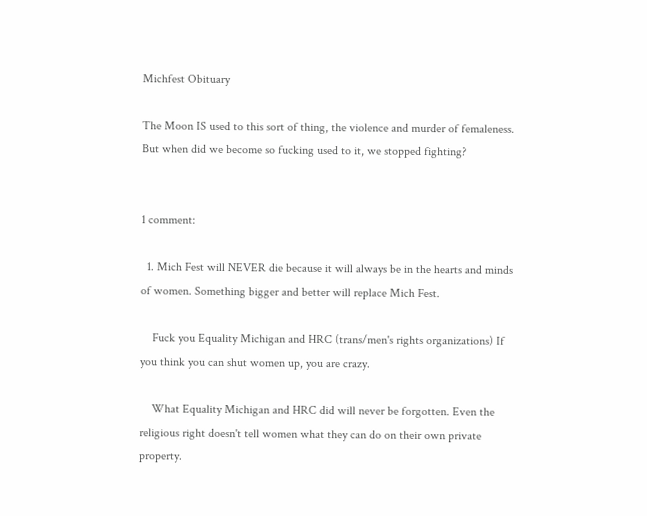Michfest Obituary

The Moon IS used to this sort of thing, the violence and murder of femaleness. But when did we become so fucking used to it, we stopped fighting?


1 comment:

  1. Mich Fest will NEVER die because it will always be in the hearts and minds of women. Something bigger and better will replace Mich Fest.

    Fuck you Equality Michigan and HRC (trans/men's rights organizations) If you think you can shut women up, you are crazy.

    What Equality Michigan and HRC did will never be forgotten. Even the religious right doesn't tell women what they can do on their own private property.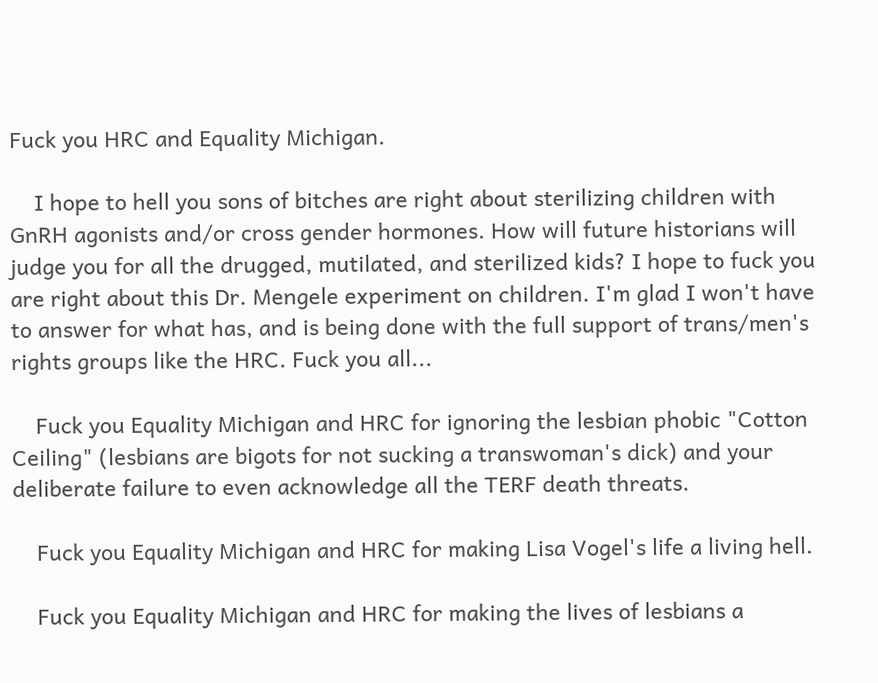Fuck you HRC and Equality Michigan.

    I hope to hell you sons of bitches are right about sterilizing children with GnRH agonists and/or cross gender hormones. How will future historians will judge you for all the drugged, mutilated, and sterilized kids? I hope to fuck you are right about this Dr. Mengele experiment on children. I'm glad I won't have to answer for what has, and is being done with the full support of trans/men's rights groups like the HRC. Fuck you all...

    Fuck you Equality Michigan and HRC for ignoring the lesbian phobic "Cotton Ceiling" (lesbians are bigots for not sucking a transwoman's dick) and your deliberate failure to even acknowledge all the TERF death threats.

    Fuck you Equality Michigan and HRC for making Lisa Vogel's life a living hell.

    Fuck you Equality Michigan and HRC for making the lives of lesbians a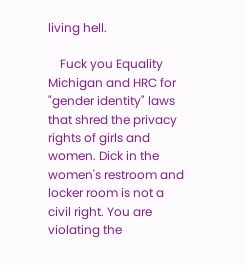living hell.

    Fuck you Equality Michigan and HRC for "gender identity" laws that shred the privacy rights of girls and women. Dick in the women's restroom and locker room is not a civil right. You are violating the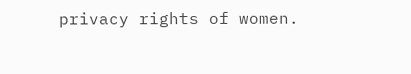privacy rights of women.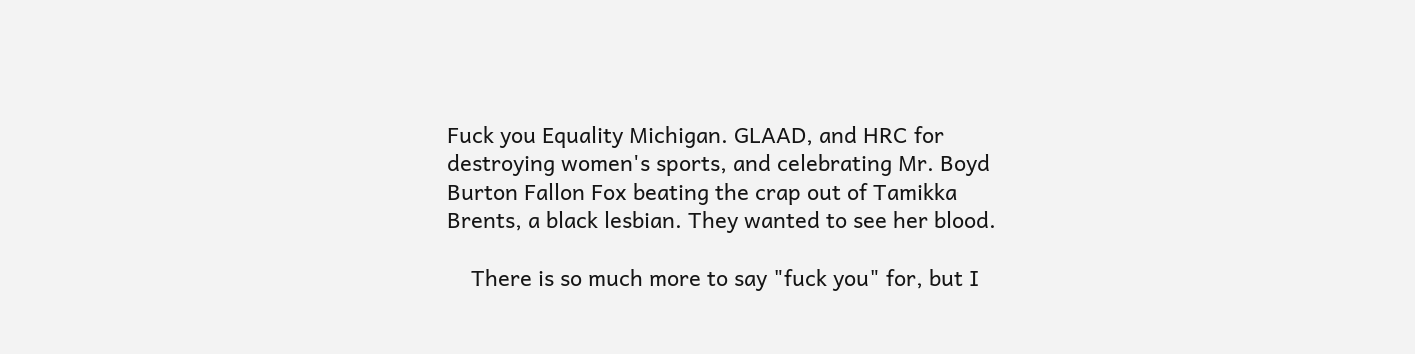Fuck you Equality Michigan. GLAAD, and HRC for destroying women's sports, and celebrating Mr. Boyd Burton Fallon Fox beating the crap out of Tamikka Brents, a black lesbian. They wanted to see her blood.

    There is so much more to say "fuck you" for, but I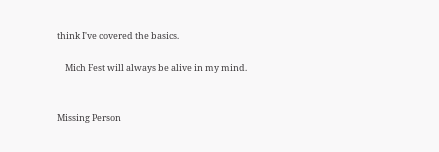think I've covered the basics.

    Mich Fest will always be alive in my mind.


Missing Person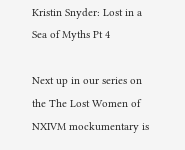Kristin Snyder: Lost in a Sea of Myths Pt 4

Next up in our series on the The Lost Women of NXIVM mockumentary is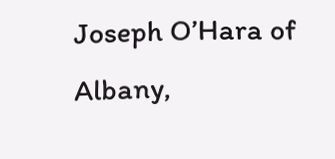Joseph O’Hara of Albany,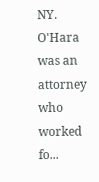NY. O'Hara was an attorney who worked fo...